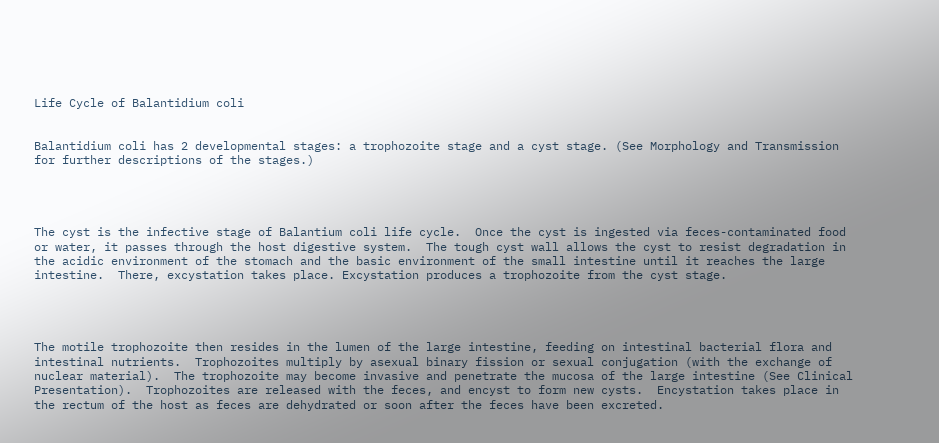Life Cycle of Balantidium coli


Balantidium coli has 2 developmental stages: a trophozoite stage and a cyst stage. (See Morphology and Transmission for further descriptions of the stages.)




The cyst is the infective stage of Balantium coli life cycle.  Once the cyst is ingested via feces-contaminated food or water, it passes through the host digestive system.  The tough cyst wall allows the cyst to resist degradation in the acidic environment of the stomach and the basic environment of the small intestine until it reaches the large intestine.  There, excystation takes place. Excystation produces a trophozoite from the cyst stage.




The motile trophozoite then resides in the lumen of the large intestine, feeding on intestinal bacterial flora and intestinal nutrients.  Trophozoites multiply by asexual binary fission or sexual conjugation (with the exchange of nuclear material).  The trophozoite may become invasive and penetrate the mucosa of the large intestine (See Clinical Presentation).  Trophozoites are released with the feces, and encyst to form new cysts.  Encystation takes place in the rectum of the host as feces are dehydrated or soon after the feces have been excreted.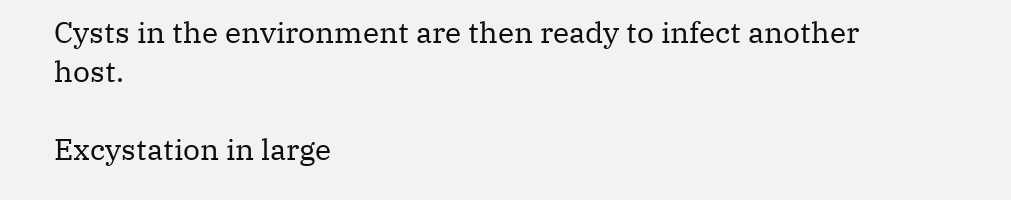Cysts in the environment are then ready to infect another host.

Excystation in large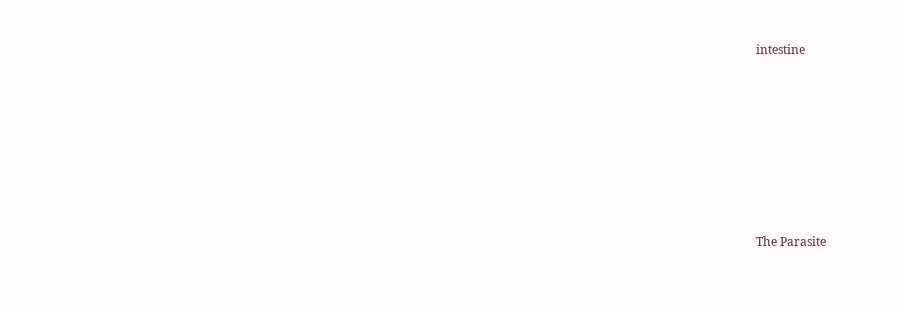intestine







The Parasite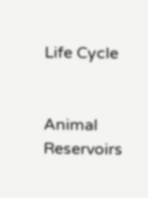Life Cycle


Animal Reservoirs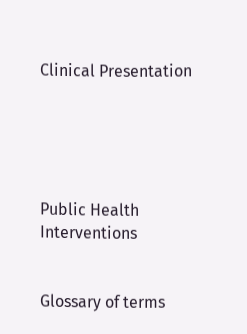Clinical Presentation





Public Health Interventions


Glossary of terms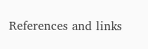References and links